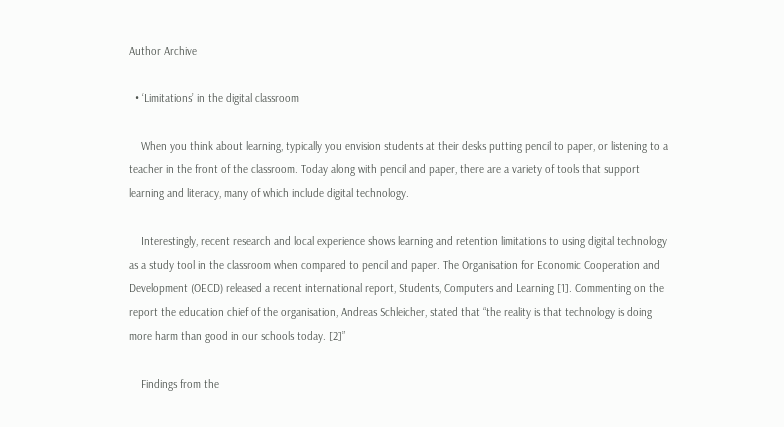Author Archive

  • ‘Limitations’ in the digital classroom

    When you think about learning, typically you envision students at their desks putting pencil to paper, or listening to a teacher in the front of the classroom. Today along with pencil and paper, there are a variety of tools that support learning and literacy, many of which include digital technology.

    Interestingly, recent research and local experience shows learning and retention limitations to using digital technology as a study tool in the classroom when compared to pencil and paper. The Organisation for Economic Cooperation and Development (OECD) released a recent international report, Students, Computers and Learning [1]. Commenting on the report the education chief of the organisation, Andreas Schleicher, stated that “the reality is that technology is doing more harm than good in our schools today. [2]”

    Findings from the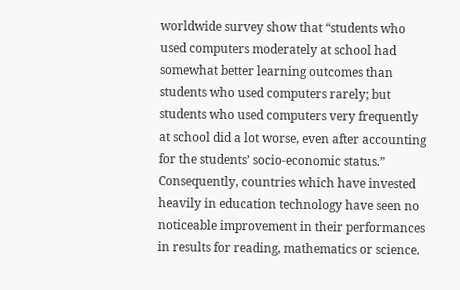worldwide survey show that “students who used computers moderately at school had somewhat better learning outcomes than students who used computers rarely; but students who used computers very frequently at school did a lot worse, even after accounting for the students’ socio-economic status.” Consequently, countries which have invested heavily in education technology have seen no noticeable improvement in their performances in results for reading, mathematics or science.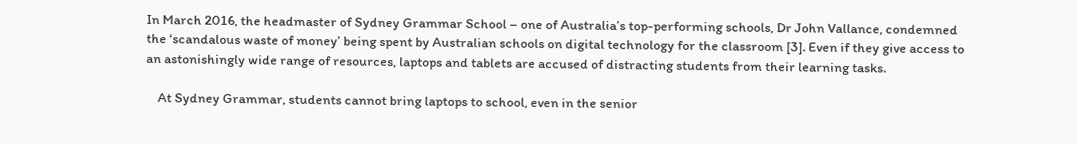In March 2016, the headmaster of Sydney Grammar School – one of Australia’s top-performing schools, Dr John Vallance, condemned the ‘scandalous waste of money’ being spent by Australian schools on digital technology for the classroom [3]. Even if they give access to an astonishingly wide range of resources, laptops and tablets are accused of distracting students from their learning tasks.

    At Sydney Grammar, students cannot bring laptops to school, even in the senior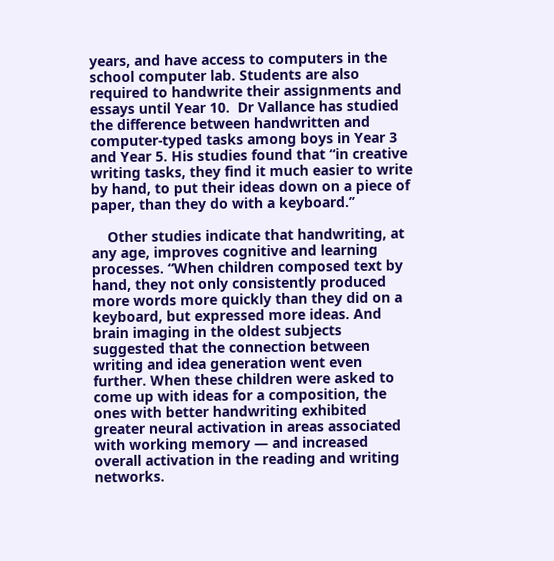years, and have access to computers in the school computer lab. Students are also required to handwrite their assignments and essays until Year 10.  Dr Vallance has studied the difference between handwritten and computer-typed tasks among boys in Year 3 and Year 5. His studies found that “in creative writing tasks, they find it much easier to write by hand, to put their ideas down on a piece of paper, than they do with a keyboard.’’

    Other studies indicate that handwriting, at any age, improves cognitive and learning processes. “When children composed text by hand, they not only consistently produced more words more quickly than they did on a keyboard, but expressed more ideas. And brain imaging in the oldest subjects suggested that the connection between writing and idea generation went even further. When these children were asked to come up with ideas for a composition, the ones with better handwriting exhibited greater neural activation in areas associated with working memory — and increased overall activation in the reading and writing networks.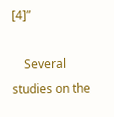[4]”

    Several studies on the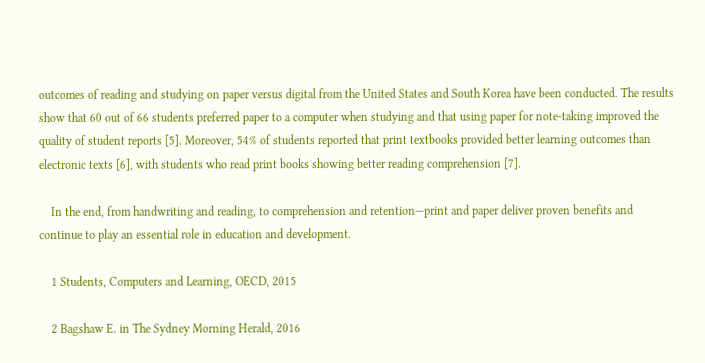outcomes of reading and studying on paper versus digital from the United States and South Korea have been conducted. The results show that 60 out of 66 students preferred paper to a computer when studying and that using paper for note-taking improved the quality of student reports [5]. Moreover, 54% of students reported that print textbooks provided better learning outcomes than electronic texts [6], with students who read print books showing better reading comprehension [7].

    In the end, from handwriting and reading, to comprehension and retention—print and paper deliver proven benefits and continue to play an essential role in education and development.

    1 Students, Computers and Learning, OECD, 2015

    2 Bagshaw E. in The Sydney Morning Herald, 2016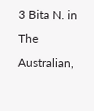3 Bita N. in The Australian,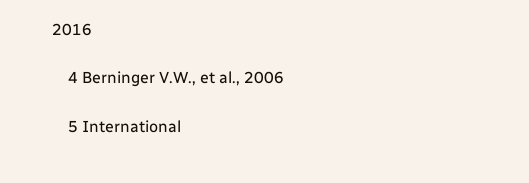2016

    4 Berninger V.W., et al., 2006

    5 International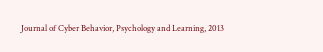Journal of Cyber Behavior, Psychology and Learning, 2013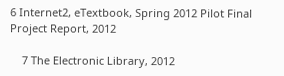6 Internet2, eTextbook, Spring 2012 Pilot Final Project Report, 2012

    7 The Electronic Library, 2012